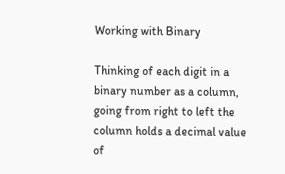Working with Binary

Thinking of each digit in a binary number as a column, going from right to left the column holds a decimal value of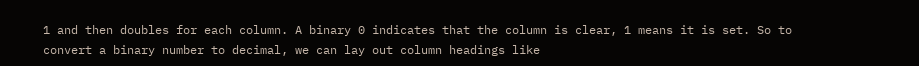1 and then doubles for each column. A binary 0 indicates that the column is clear, 1 means it is set. So to convert a binary number to decimal, we can lay out column headings like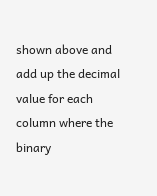shown above and add up the decimal value for each column where the binary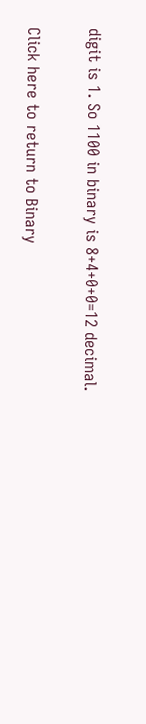digit is 1. So 1100 in binary is 8+4+0+0=12 decimal.

Click here to return to Binary